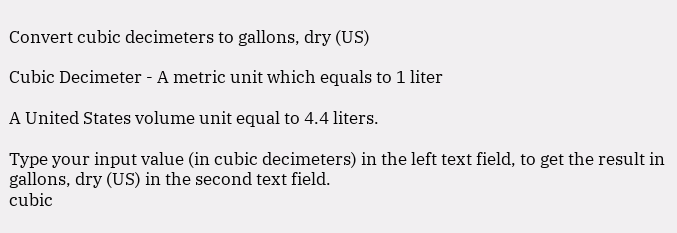Convert cubic decimeters to gallons, dry (US)

Cubic Decimeter - A metric unit which equals to 1 liter

A United States volume unit equal to 4.4 liters.

Type your input value (in cubic decimeters) in the left text field, to get the result in gallons, dry (US) in the second text field.
cubic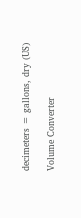decimeters = gallons, dry (US)

Volume Converter